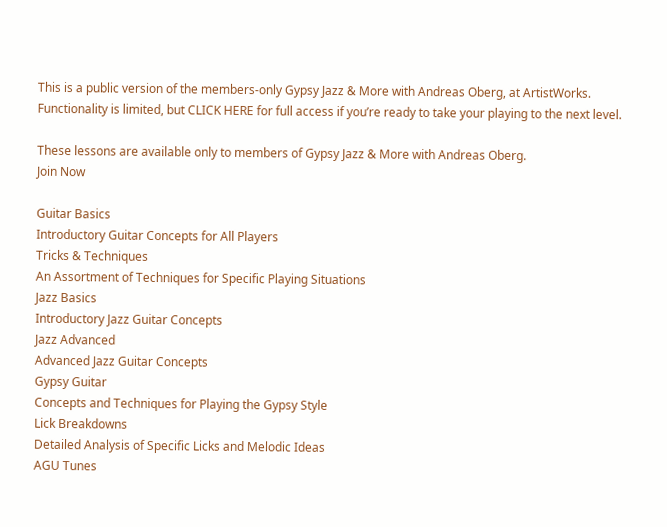This is a public version of the members-only Gypsy Jazz & More with Andreas Oberg, at ArtistWorks. Functionality is limited, but CLICK HERE for full access if you’re ready to take your playing to the next level.

These lessons are available only to members of Gypsy Jazz & More with Andreas Oberg.
Join Now

Guitar Basics
Introductory Guitar Concepts for All Players
Tricks & Techniques
An Assortment of Techniques for Specific Playing Situations
Jazz Basics
Introductory Jazz Guitar Concepts
Jazz Advanced
Advanced Jazz Guitar Concepts
Gypsy Guitar
Concepts and Techniques for Playing the Gypsy Style
Lick Breakdowns
Detailed Analysis of Specific Licks and Melodic Ideas
AGU Tunes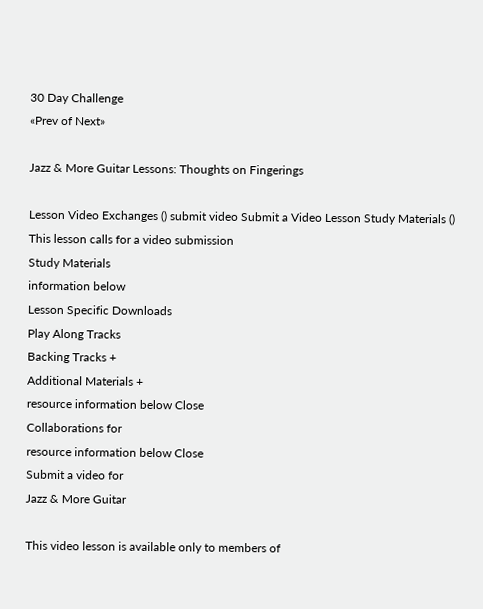30 Day Challenge
«Prev of Next»

Jazz & More Guitar Lessons: Thoughts on Fingerings

Lesson Video Exchanges () submit video Submit a Video Lesson Study Materials () This lesson calls for a video submission
Study Materials
information below
Lesson Specific Downloads
Play Along Tracks
Backing Tracks +
Additional Materials +
resource information below Close
Collaborations for
resource information below Close
Submit a video for
Jazz & More Guitar

This video lesson is available only to members of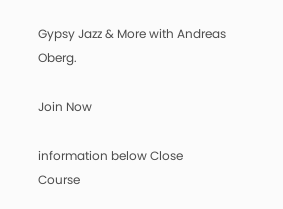Gypsy Jazz & More with Andreas Oberg.

Join Now

information below Close
Course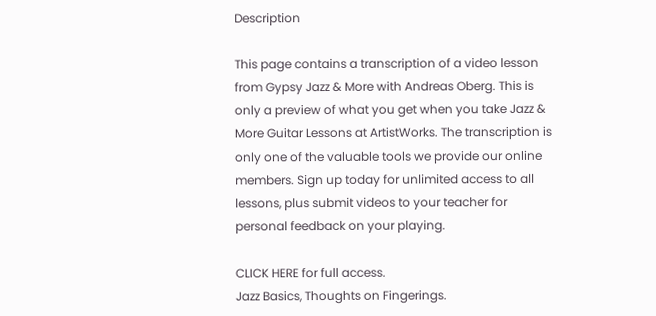Description

This page contains a transcription of a video lesson from Gypsy Jazz & More with Andreas Oberg. This is only a preview of what you get when you take Jazz & More Guitar Lessons at ArtistWorks. The transcription is only one of the valuable tools we provide our online members. Sign up today for unlimited access to all lessons, plus submit videos to your teacher for personal feedback on your playing.

CLICK HERE for full access.
Jazz Basics, Thoughts on Fingerings.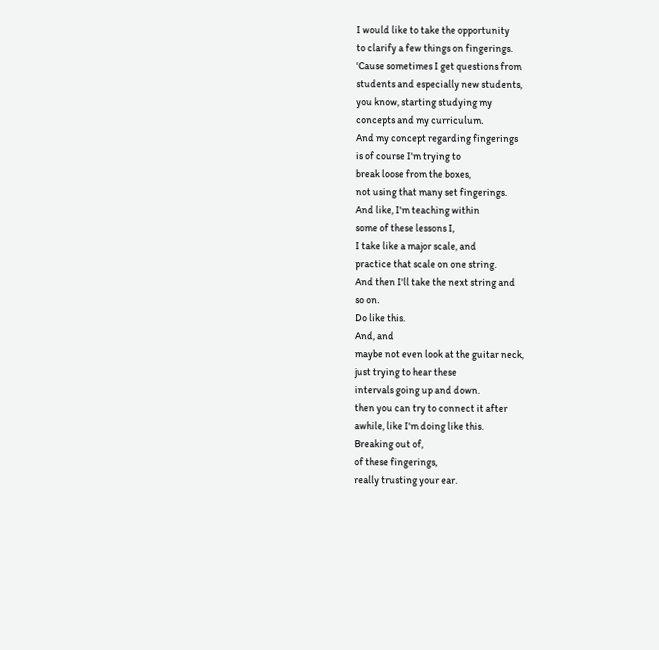I would like to take the opportunity
to clarify a few things on fingerings.
'Cause sometimes I get questions from
students and especially new students,
you know, starting studying my
concepts and my curriculum.
And my concept regarding fingerings
is of course I'm trying to
break loose from the boxes,
not using that many set fingerings.
And like, I'm teaching within
some of these lessons I,
I take like a major scale, and
practice that scale on one string.
And then I'll take the next string and
so on.
Do like this.
And, and
maybe not even look at the guitar neck,
just trying to hear these
intervals going up and down.
then you can try to connect it after
awhile, like I'm doing like this.
Breaking out of,
of these fingerings,
really trusting your ear.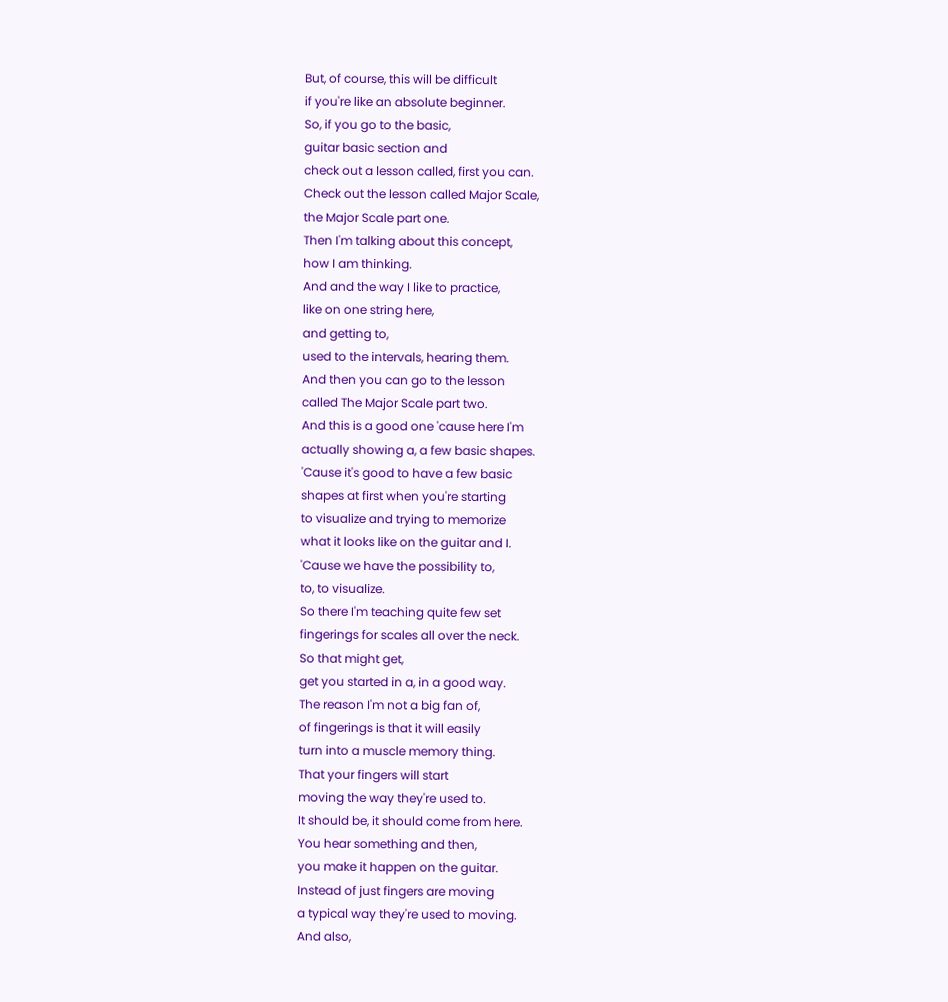But, of course, this will be difficult
if you're like an absolute beginner.
So, if you go to the basic,
guitar basic section and
check out a lesson called, first you can.
Check out the lesson called Major Scale,
the Major Scale part one.
Then I'm talking about this concept,
how I am thinking.
And and the way I like to practice,
like on one string here,
and getting to,
used to the intervals, hearing them.
And then you can go to the lesson
called The Major Scale part two.
And this is a good one 'cause here I'm
actually showing a, a few basic shapes.
'Cause it's good to have a few basic
shapes at first when you're starting
to visualize and trying to memorize
what it looks like on the guitar and I.
'Cause we have the possibility to,
to, to visualize.
So there I'm teaching quite few set
fingerings for scales all over the neck.
So that might get,
get you started in a, in a good way.
The reason I'm not a big fan of,
of fingerings is that it will easily
turn into a muscle memory thing.
That your fingers will start
moving the way they're used to.
It should be, it should come from here.
You hear something and then,
you make it happen on the guitar.
Instead of just fingers are moving
a typical way they're used to moving.
And also,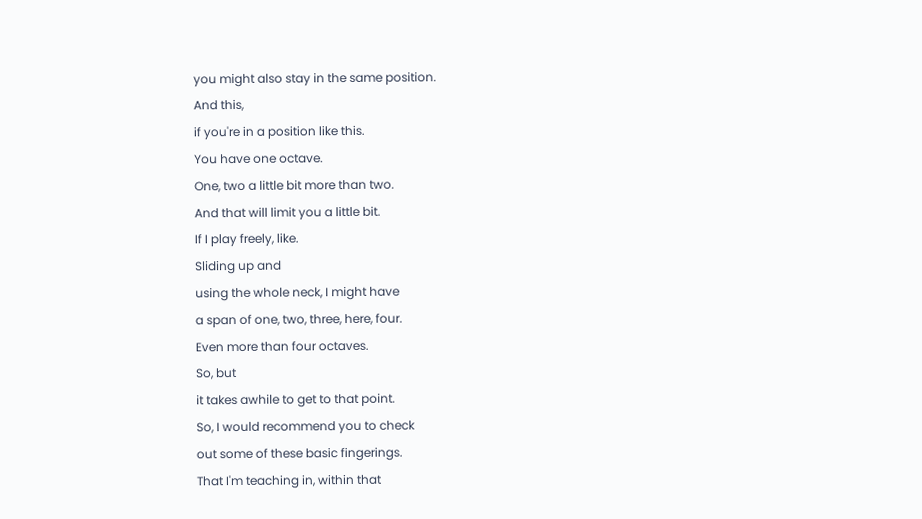you might also stay in the same position.
And this,
if you're in a position like this.
You have one octave.
One, two a little bit more than two.
And that will limit you a little bit.
If I play freely, like.
Sliding up and
using the whole neck, I might have
a span of one, two, three, here, four.
Even more than four octaves.
So, but
it takes awhile to get to that point.
So, I would recommend you to check
out some of these basic fingerings.
That I'm teaching in, within that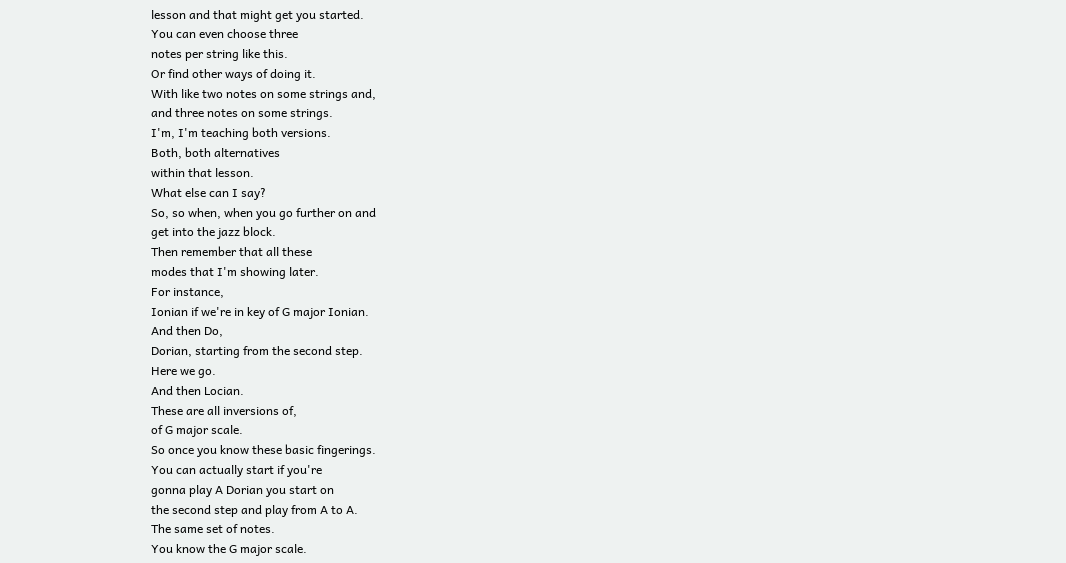lesson and that might get you started.
You can even choose three
notes per string like this.
Or find other ways of doing it.
With like two notes on some strings and,
and three notes on some strings.
I'm, I'm teaching both versions.
Both, both alternatives
within that lesson.
What else can I say?
So, so when, when you go further on and
get into the jazz block.
Then remember that all these
modes that I'm showing later.
For instance,
Ionian if we're in key of G major Ionian.
And then Do,
Dorian, starting from the second step.
Here we go.
And then Locian.
These are all inversions of,
of G major scale.
So once you know these basic fingerings.
You can actually start if you're
gonna play A Dorian you start on
the second step and play from A to A.
The same set of notes.
You know the G major scale.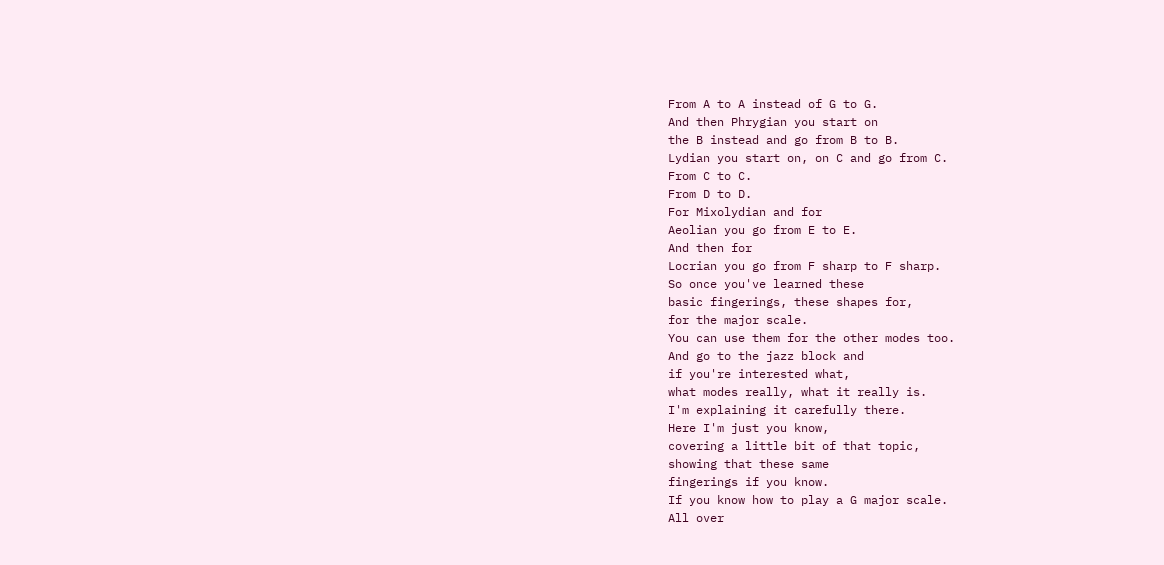From A to A instead of G to G.
And then Phrygian you start on
the B instead and go from B to B.
Lydian you start on, on C and go from C.
From C to C.
From D to D.
For Mixolydian and for
Aeolian you go from E to E.
And then for
Locrian you go from F sharp to F sharp.
So once you've learned these
basic fingerings, these shapes for,
for the major scale.
You can use them for the other modes too.
And go to the jazz block and
if you're interested what,
what modes really, what it really is.
I'm explaining it carefully there.
Here I'm just you know,
covering a little bit of that topic,
showing that these same
fingerings if you know.
If you know how to play a G major scale.
All over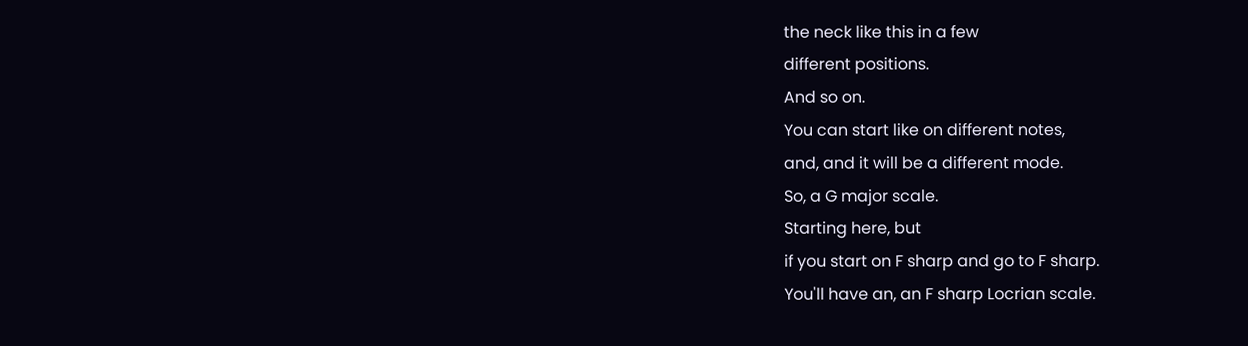the neck like this in a few
different positions.
And so on.
You can start like on different notes,
and, and it will be a different mode.
So, a G major scale.
Starting here, but
if you start on F sharp and go to F sharp.
You'll have an, an F sharp Locrian scale.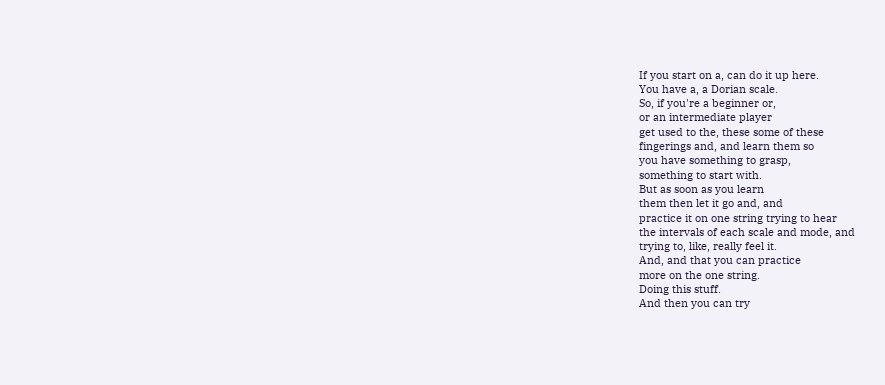If you start on a, can do it up here.
You have a, a Dorian scale.
So, if you're a beginner or,
or an intermediate player
get used to the, these some of these
fingerings and, and learn them so
you have something to grasp,
something to start with.
But as soon as you learn
them then let it go and, and
practice it on one string trying to hear
the intervals of each scale and mode, and
trying to, like, really feel it.
And, and that you can practice
more on the one string.
Doing this stuff.
And then you can try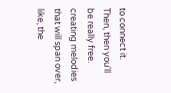to connect it.
Then, then you'll be really free.
creating melodies that will span over,
like, the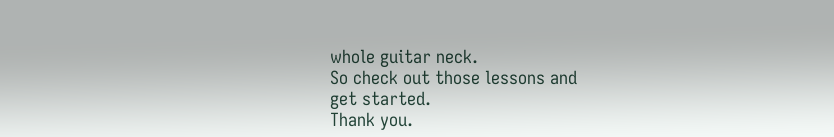whole guitar neck.
So check out those lessons and
get started.
Thank you.